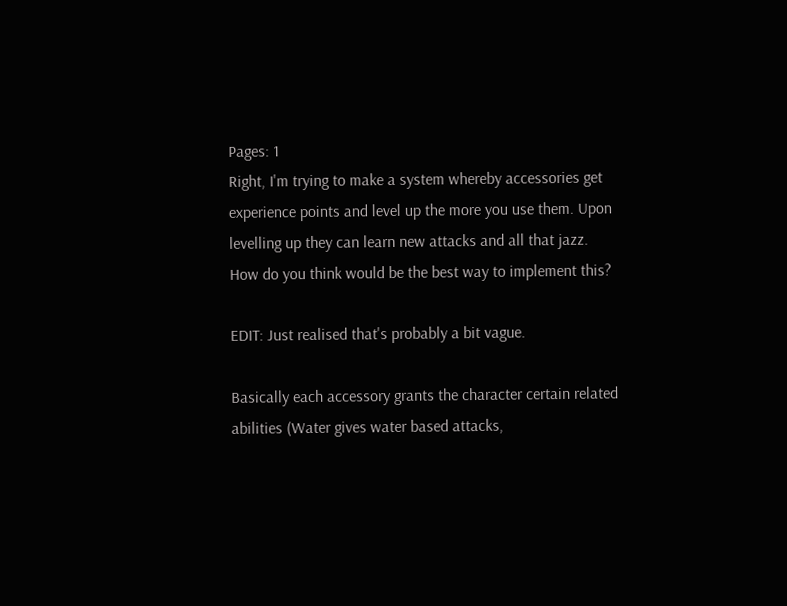Pages: 1
Right, I'm trying to make a system whereby accessories get experience points and level up the more you use them. Upon levelling up they can learn new attacks and all that jazz.
How do you think would be the best way to implement this?

EDIT: Just realised that's probably a bit vague.

Basically each accessory grants the character certain related abilities (Water gives water based attacks,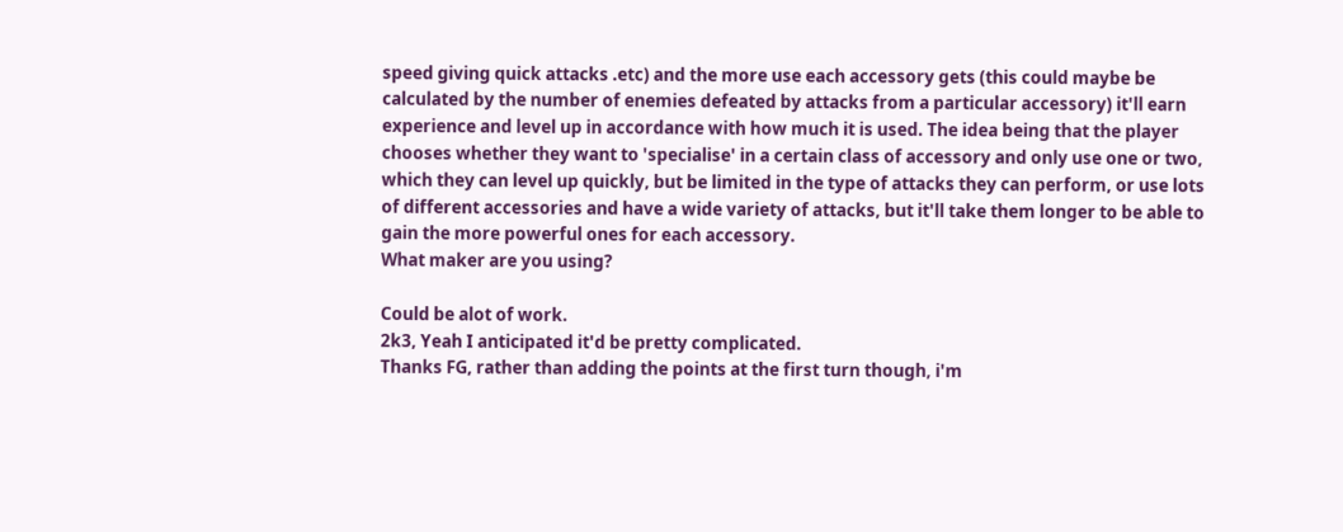speed giving quick attacks .etc) and the more use each accessory gets (this could maybe be calculated by the number of enemies defeated by attacks from a particular accessory) it'll earn experience and level up in accordance with how much it is used. The idea being that the player chooses whether they want to 'specialise' in a certain class of accessory and only use one or two, which they can level up quickly, but be limited in the type of attacks they can perform, or use lots of different accessories and have a wide variety of attacks, but it'll take them longer to be able to gain the more powerful ones for each accessory.
What maker are you using?

Could be alot of work.
2k3, Yeah I anticipated it'd be pretty complicated.
Thanks FG, rather than adding the points at the first turn though, i'm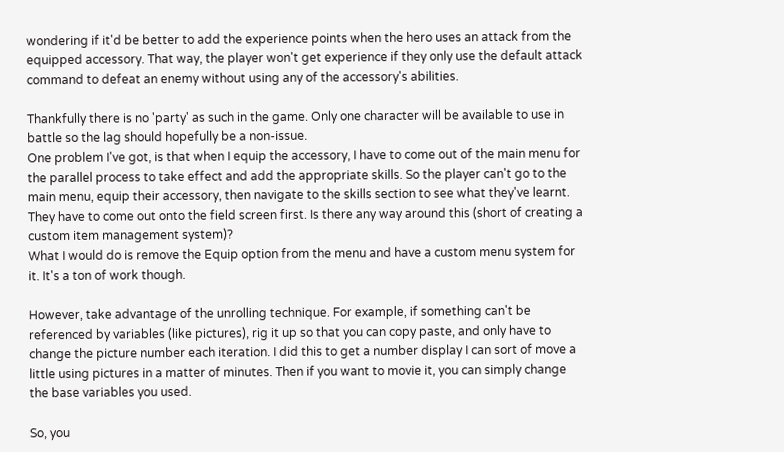wondering if it'd be better to add the experience points when the hero uses an attack from the equipped accessory. That way, the player won't get experience if they only use the default attack command to defeat an enemy without using any of the accessory's abilities.

Thankfully there is no 'party' as such in the game. Only one character will be available to use in battle so the lag should hopefully be a non-issue.
One problem I've got, is that when I equip the accessory, I have to come out of the main menu for the parallel process to take effect and add the appropriate skills. So the player can't go to the main menu, equip their accessory, then navigate to the skills section to see what they've learnt. They have to come out onto the field screen first. Is there any way around this (short of creating a custom item management system)?
What I would do is remove the Equip option from the menu and have a custom menu system for it. It's a ton of work though.

However, take advantage of the unrolling technique. For example, if something can't be referenced by variables (like pictures), rig it up so that you can copy paste, and only have to change the picture number each iteration. I did this to get a number display I can sort of move a little using pictures in a matter of minutes. Then if you want to movie it, you can simply change the base variables you used.

So, you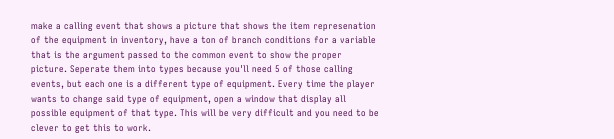make a calling event that shows a picture that shows the item represenation of the equipment in inventory, have a ton of branch conditions for a variable that is the argument passed to the common event to show the proper picture. Seperate them into types because you'll need 5 of those calling events, but each one is a different type of equipment. Every time the player wants to change said type of equipment, open a window that display all possible equipment of that type. This will be very difficult and you need to be clever to get this to work.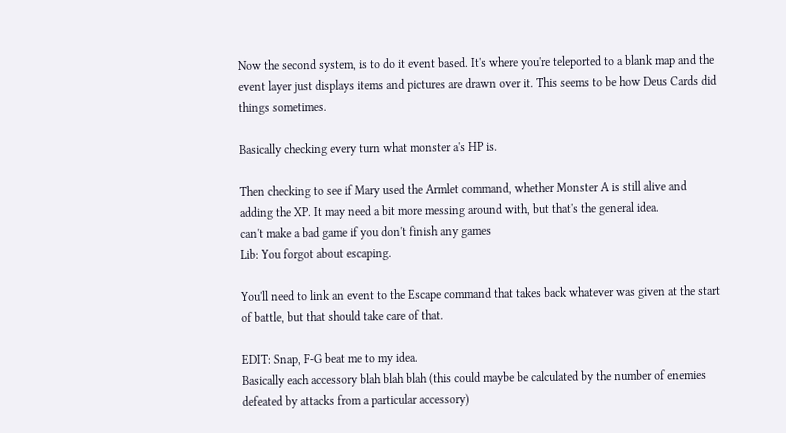Now the second system, is to do it event based. It's where you're teleported to a blank map and the event layer just displays items and pictures are drawn over it. This seems to be how Deus Cards did things sometimes.

Basically checking every turn what monster a's HP is.

Then checking to see if Mary used the Armlet command, whether Monster A is still alive and adding the XP. It may need a bit more messing around with, but that's the general idea.
can't make a bad game if you don't finish any games
Lib: You forgot about escaping.

You'll need to link an event to the Escape command that takes back whatever was given at the start of battle, but that should take care of that.

EDIT: Snap, F-G beat me to my idea.
Basically each accessory blah blah blah (this could maybe be calculated by the number of enemies defeated by attacks from a particular accessory)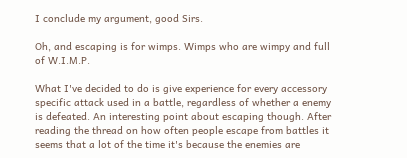I conclude my argument, good Sirs.

Oh, and escaping is for wimps. Wimps who are wimpy and full of W.I.M.P.

What I've decided to do is give experience for every accessory specific attack used in a battle, regardless of whether a enemy is defeated. An interesting point about escaping though. After reading the thread on how often people escape from battles it seems that a lot of the time it's because the enemies are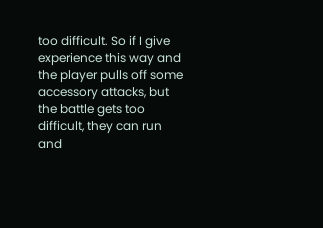too difficult. So if I give experience this way and the player pulls off some accessory attacks, but the battle gets too difficult, they can run and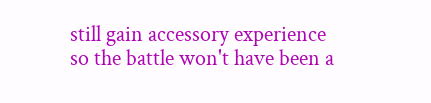still gain accessory experience so the battle won't have been a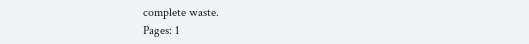complete waste.
Pages: 1